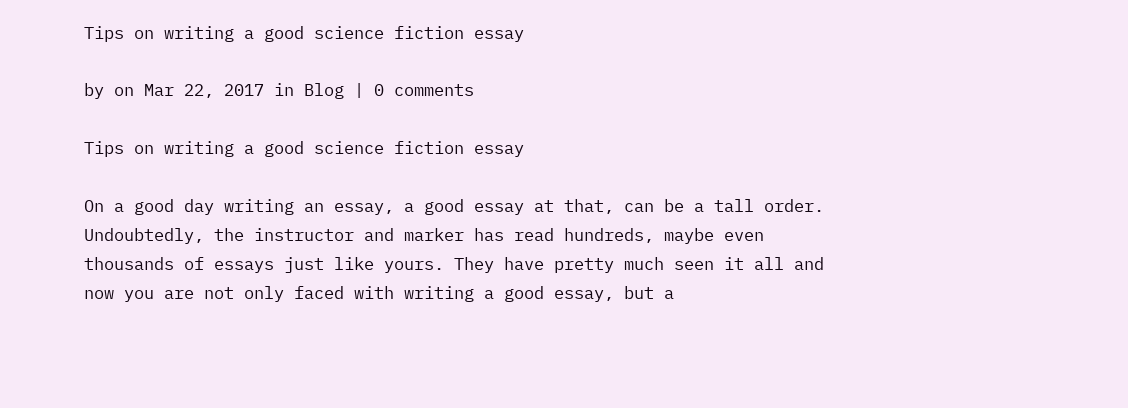Tips on writing a good science fiction essay

by on Mar 22, 2017 in Blog | 0 comments

Tips on writing a good science fiction essay

On a good day writing an essay, a good essay at that, can be a tall order. Undoubtedly, the instructor and marker has read hundreds, maybe even thousands of essays just like yours. They have pretty much seen it all and now you are not only faced with writing a good essay, but a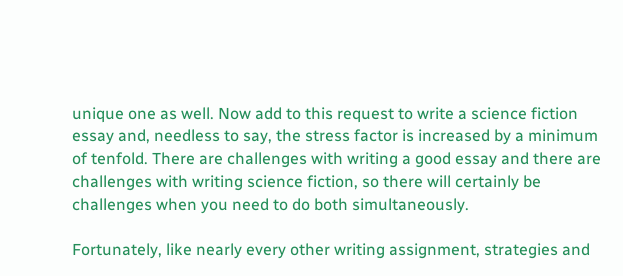unique one as well. Now add to this request to write a science fiction essay and, needless to say, the stress factor is increased by a minimum of tenfold. There are challenges with writing a good essay and there are challenges with writing science fiction, so there will certainly be challenges when you need to do both simultaneously.

Fortunately, like nearly every other writing assignment, strategies and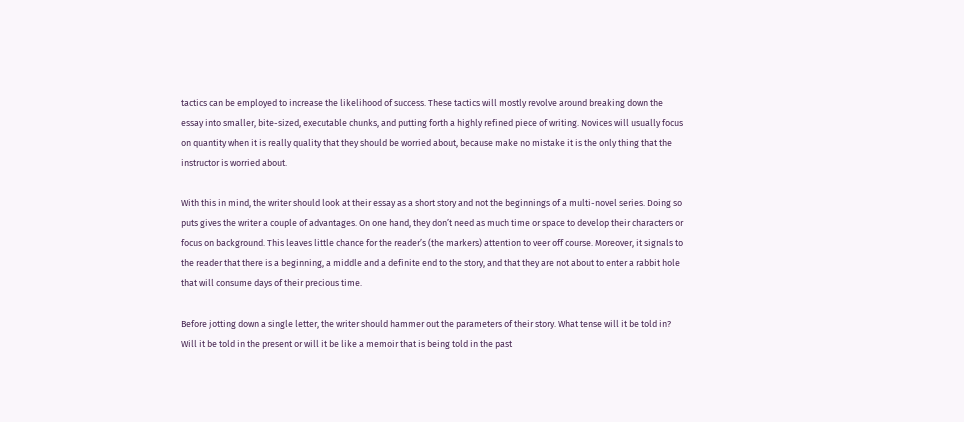tactics can be employed to increase the likelihood of success. These tactics will mostly revolve around breaking down the essay into smaller, bite-sized, executable chunks, and putting forth a highly refined piece of writing. Novices will usually focus on quantity when it is really quality that they should be worried about, because make no mistake it is the only thing that the instructor is worried about.

With this in mind, the writer should look at their essay as a short story and not the beginnings of a multi-novel series. Doing so puts gives the writer a couple of advantages. On one hand, they don’t need as much time or space to develop their characters or focus on background. This leaves little chance for the reader’s (the markers) attention to veer off course. Moreover, it signals to the reader that there is a beginning, a middle and a definite end to the story, and that they are not about to enter a rabbit hole that will consume days of their precious time.

Before jotting down a single letter, the writer should hammer out the parameters of their story. What tense will it be told in? Will it be told in the present or will it be like a memoir that is being told in the past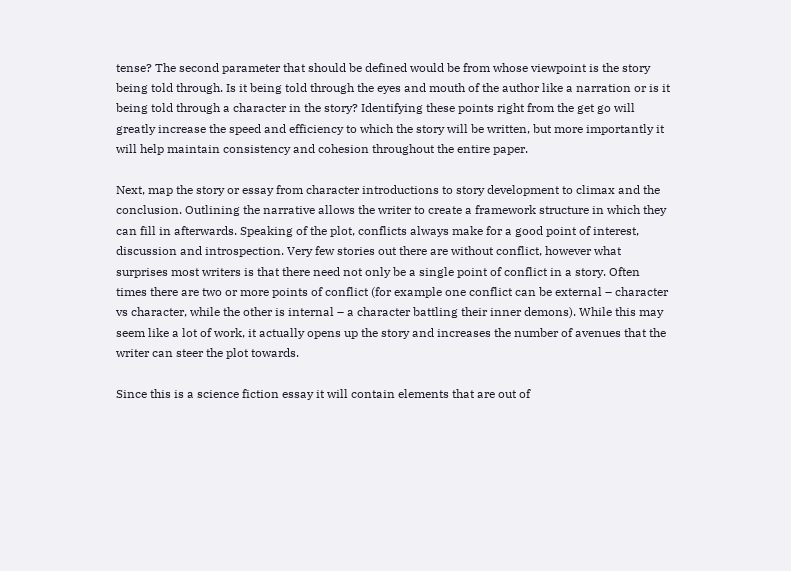tense? The second parameter that should be defined would be from whose viewpoint is the story being told through. Is it being told through the eyes and mouth of the author like a narration or is it being told through a character in the story? Identifying these points right from the get go will greatly increase the speed and efficiency to which the story will be written, but more importantly it will help maintain consistency and cohesion throughout the entire paper.

Next, map the story or essay from character introductions to story development to climax and the conclusion. Outlining the narrative allows the writer to create a framework structure in which they can fill in afterwards. Speaking of the plot, conflicts always make for a good point of interest, discussion and introspection. Very few stories out there are without conflict, however what surprises most writers is that there need not only be a single point of conflict in a story. Often times there are two or more points of conflict (for example one conflict can be external – character vs character, while the other is internal – a character battling their inner demons). While this may seem like a lot of work, it actually opens up the story and increases the number of avenues that the writer can steer the plot towards.

Since this is a science fiction essay it will contain elements that are out of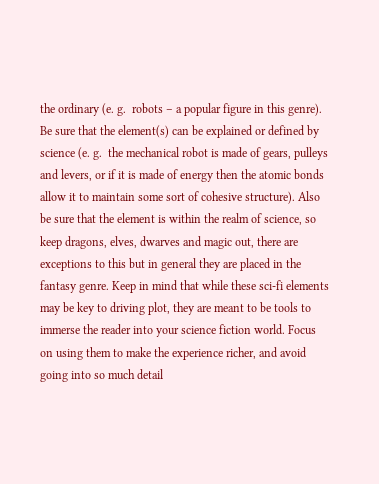the ordinary (e. g.  robots – a popular figure in this genre). Be sure that the element(s) can be explained or defined by science (e. g.  the mechanical robot is made of gears, pulleys and levers, or if it is made of energy then the atomic bonds allow it to maintain some sort of cohesive structure). Also be sure that the element is within the realm of science, so keep dragons, elves, dwarves and magic out, there are exceptions to this but in general they are placed in the fantasy genre. Keep in mind that while these sci-fi elements may be key to driving plot, they are meant to be tools to immerse the reader into your science fiction world. Focus on using them to make the experience richer, and avoid going into so much detail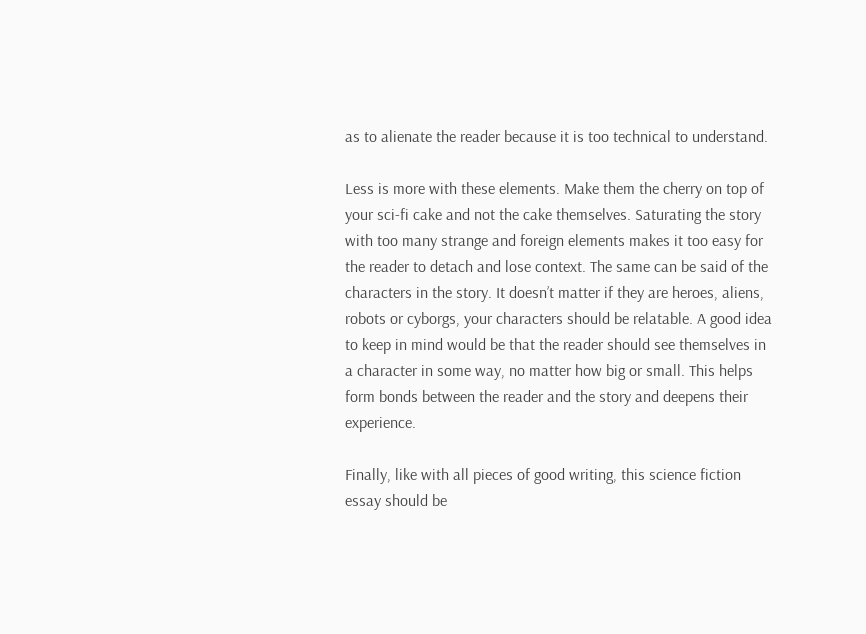as to alienate the reader because it is too technical to understand.

Less is more with these elements. Make them the cherry on top of your sci-fi cake and not the cake themselves. Saturating the story with too many strange and foreign elements makes it too easy for the reader to detach and lose context. The same can be said of the characters in the story. It doesn’t matter if they are heroes, aliens, robots or cyborgs, your characters should be relatable. A good idea to keep in mind would be that the reader should see themselves in a character in some way, no matter how big or small. This helps form bonds between the reader and the story and deepens their experience.

Finally, like with all pieces of good writing, this science fiction essay should be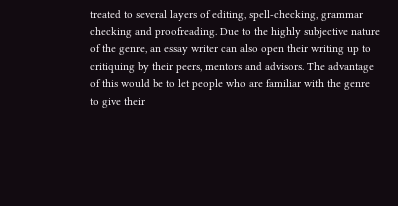treated to several layers of editing, spell-checking, grammar checking and proofreading. Due to the highly subjective nature of the genre, an essay writer can also open their writing up to critiquing by their peers, mentors and advisors. The advantage of this would be to let people who are familiar with the genre to give their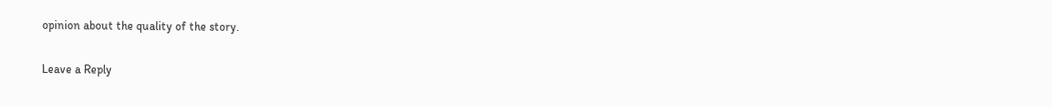opinion about the quality of the story.

Leave a Reply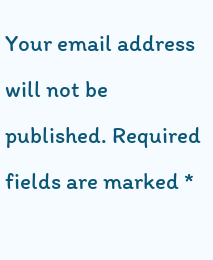Your email address will not be published. Required fields are marked *